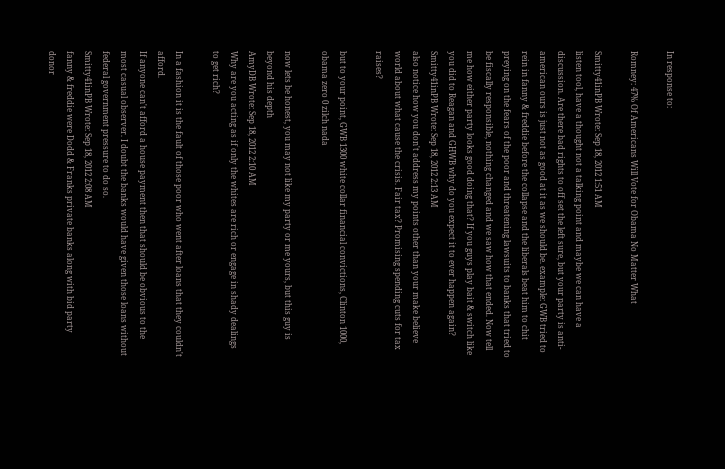In response to:

Romney: 47% Of Americans Will Vote for Obama No Matter What

Smitty41inPB Wrote: Sep 18, 2012 1:51 AM
listen tool, have a thought not a talking point and maybe we can have a discussion. Are there bad rights to off set the left sure, but your party is anti-american ours is just not as good at it as we should be. example: GWB tried to rein in fanny & freddie before the collapse and the liberals beat him to chit preying on the fears of the poor and threatening lawsuits to banks that tried to be fiscally responsible, nothing changed and we saw how that ended. Now tell me how either party looks good doing that? If you guys play bait & switch like you did to Reagan and GHWB why do you expect it to ever happen again?
Smitty41inPB Wrote: Sep 18, 2012 2:13 AM
also notice how you don't address my points other than your make believe world about what cause the crisis. Fair tax? Promising spending cuts for tax raises?

but to your point, GWB 1300 white collar financial convictions, Clinton 1000, obama zero 0 zilch nada

now lets be honest, you may not like my party or me yours, but this guy is beyond his depth
AmyDB Wrote: Sep 18, 2012 2:10 AM
Why are you acting as if only the whites are rich or engage in shady dealings to get rich?

In a fashion it is the fault of those poor who went after loans that they couldn't afford.
If anyone can't afford a house payment then that should be obvious to the most casual observer. I doubt the banks would have given those loans without federal government pressure to do so.
Smitty41inPB Wrote: Sep 18, 2012 2:08 AM
fanny & freddie were Dodd & Franks private banks along with bid party donor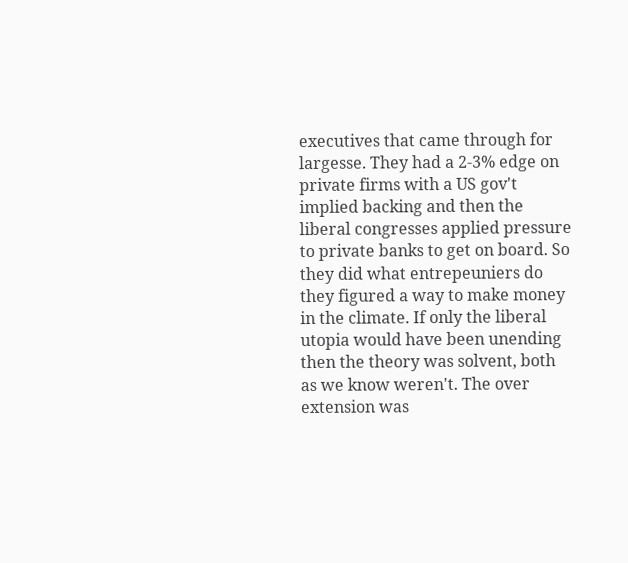executives that came through for largesse. They had a 2-3% edge on private firms with a US gov't implied backing and then the liberal congresses applied pressure to private banks to get on board. So they did what entrepeuniers do they figured a way to make money in the climate. If only the liberal utopia would have been unending then the theory was solvent, both as we know weren't. The over extension was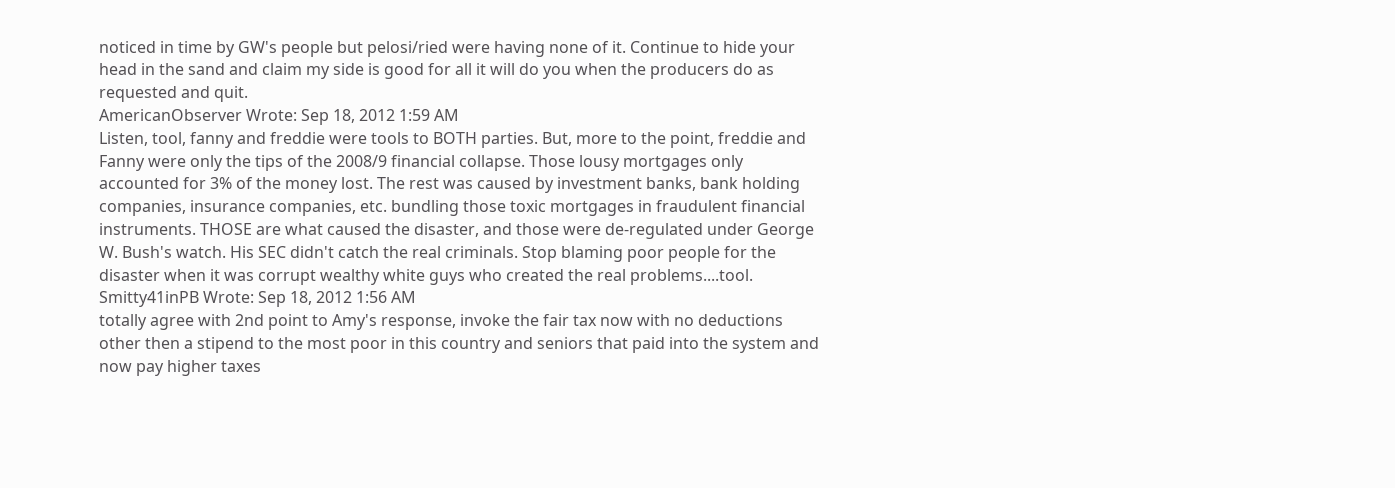noticed in time by GW's people but pelosi/ried were having none of it. Continue to hide your head in the sand and claim my side is good for all it will do you when the producers do as requested and quit.
AmericanObserver Wrote: Sep 18, 2012 1:59 AM
Listen, tool, fanny and freddie were tools to BOTH parties. But, more to the point, freddie and Fanny were only the tips of the 2008/9 financial collapse. Those lousy mortgages only accounted for 3% of the money lost. The rest was caused by investment banks, bank holding companies, insurance companies, etc. bundling those toxic mortgages in fraudulent financial instruments. THOSE are what caused the disaster, and those were de-regulated under George W. Bush's watch. His SEC didn't catch the real criminals. Stop blaming poor people for the disaster when it was corrupt wealthy white guys who created the real problems....tool.
Smitty41inPB Wrote: Sep 18, 2012 1:56 AM
totally agree with 2nd point to Amy's response, invoke the fair tax now with no deductions other then a stipend to the most poor in this country and seniors that paid into the system and now pay higher taxes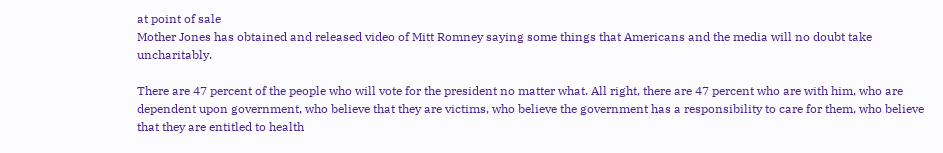at point of sale
Mother Jones has obtained and released video of Mitt Romney saying some things that Americans and the media will no doubt take uncharitably.

There are 47 percent of the people who will vote for the president no matter what. All right, there are 47 percent who are with him, who are dependent upon government, who believe that they are victims, who believe the government has a responsibility to care for them, who believe that they are entitled to health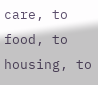care, to food, to housing, to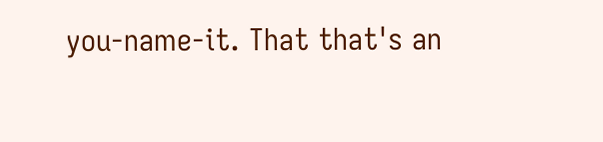you-name-it. That that's an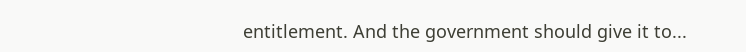entitlement. And the government should give it to...